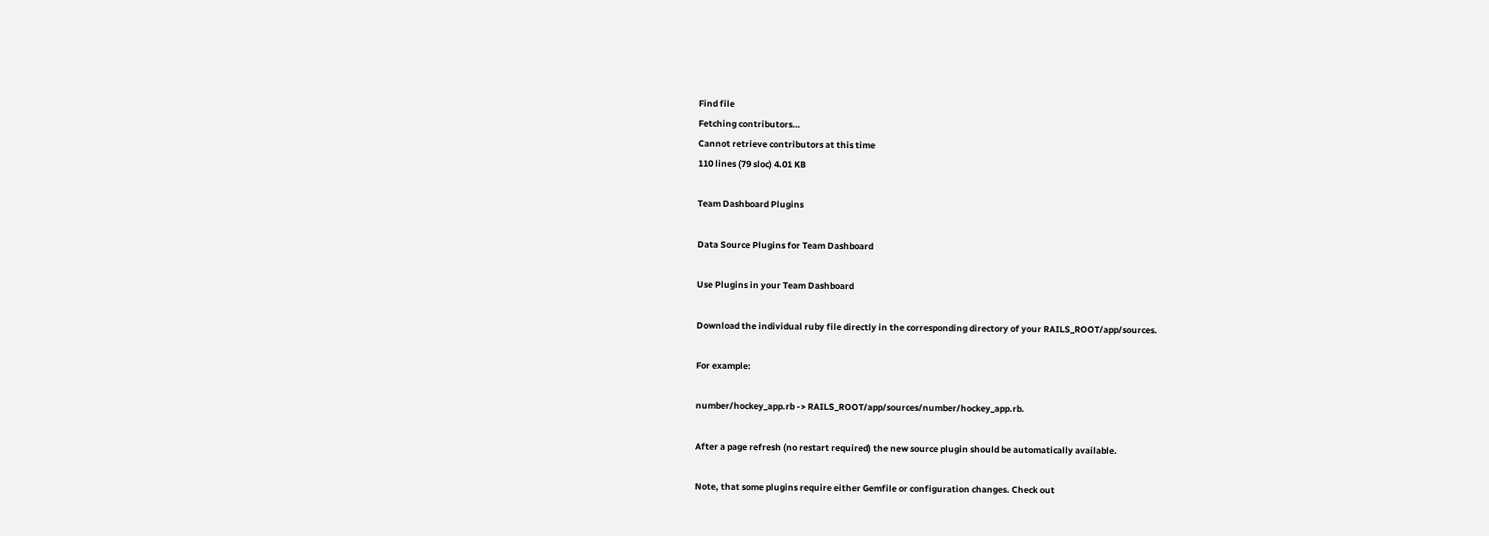Find file
Fetching contributors…
Cannot retrieve contributors at this time
110 lines (79 sloc) 4.01 KB

Team Dashboard Plugins

Data Source Plugins for Team Dashboard

Use Plugins in your Team Dashboard

Download the individual ruby file directly in the corresponding directory of your RAILS_ROOT/app/sources.

For example:

number/hockey_app.rb -> RAILS_ROOT/app/sources/number/hockey_app.rb.

After a page refresh (no restart required) the new source plugin should be automatically available.

Note, that some plugins require either Gemfile or configuration changes. Check out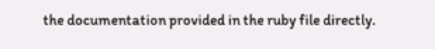the documentation provided in the ruby file directly.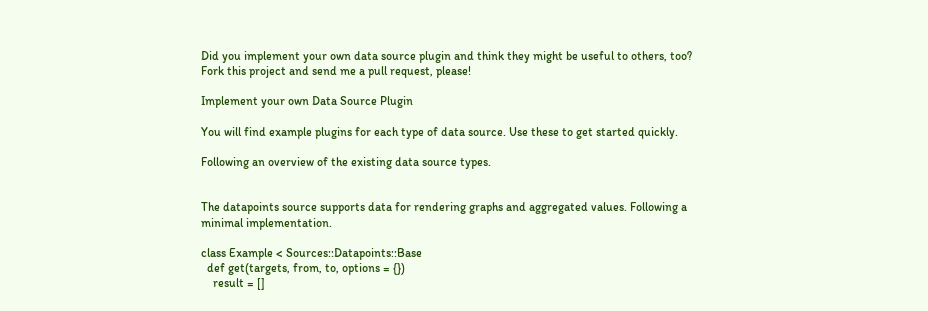Did you implement your own data source plugin and think they might be useful to others, too? Fork this project and send me a pull request, please!

Implement your own Data Source Plugin

You will find example plugins for each type of data source. Use these to get started quickly.

Following an overview of the existing data source types.


The datapoints source supports data for rendering graphs and aggregated values. Following a minimal implementation.

class Example < Sources::Datapoints::Base
  def get(targets, from, to, options = {})
    result = []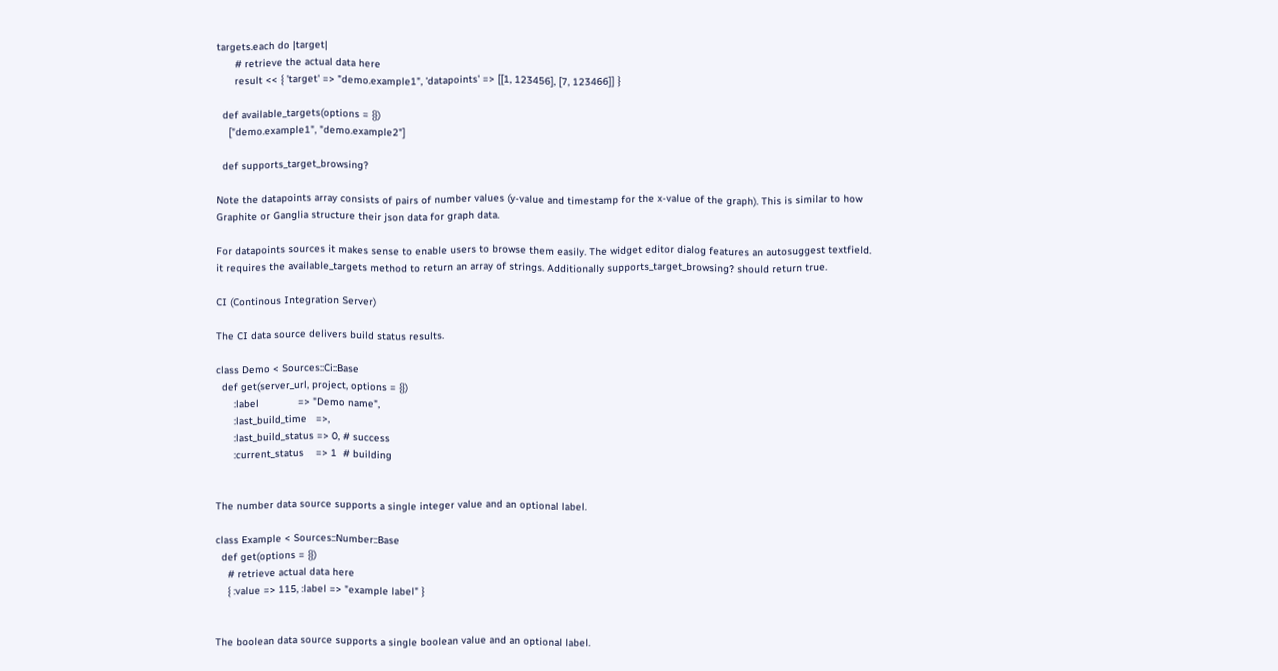targets.each do |target|
      # retrieve the actual data here
      result << { 'target' => "demo.example1", 'datapoints' => [[1, 123456], [7, 123466]] }

  def available_targets(options = {})
    ["demo.example1", "demo.example2"]

  def supports_target_browsing?

Note the datapoints array consists of pairs of number values (y-value and timestamp for the x-value of the graph). This is similar to how Graphite or Ganglia structure their json data for graph data.

For datapoints sources it makes sense to enable users to browse them easily. The widget editor dialog features an autosuggest textfield. it requires the available_targets method to return an array of strings. Additionally supports_target_browsing? should return true.

CI (Continous Integration Server)

The CI data source delivers build status results.

class Demo < Sources::Ci::Base
  def get(server_url, project, options = {})
      :label             => "Demo name",
      :last_build_time   =>,
      :last_build_status => 0, # success
      :current_status    => 1  # building


The number data source supports a single integer value and an optional label.

class Example < Sources::Number::Base
  def get(options = {})
    # retrieve actual data here
    { :value => 115, :label => "example label" }


The boolean data source supports a single boolean value and an optional label.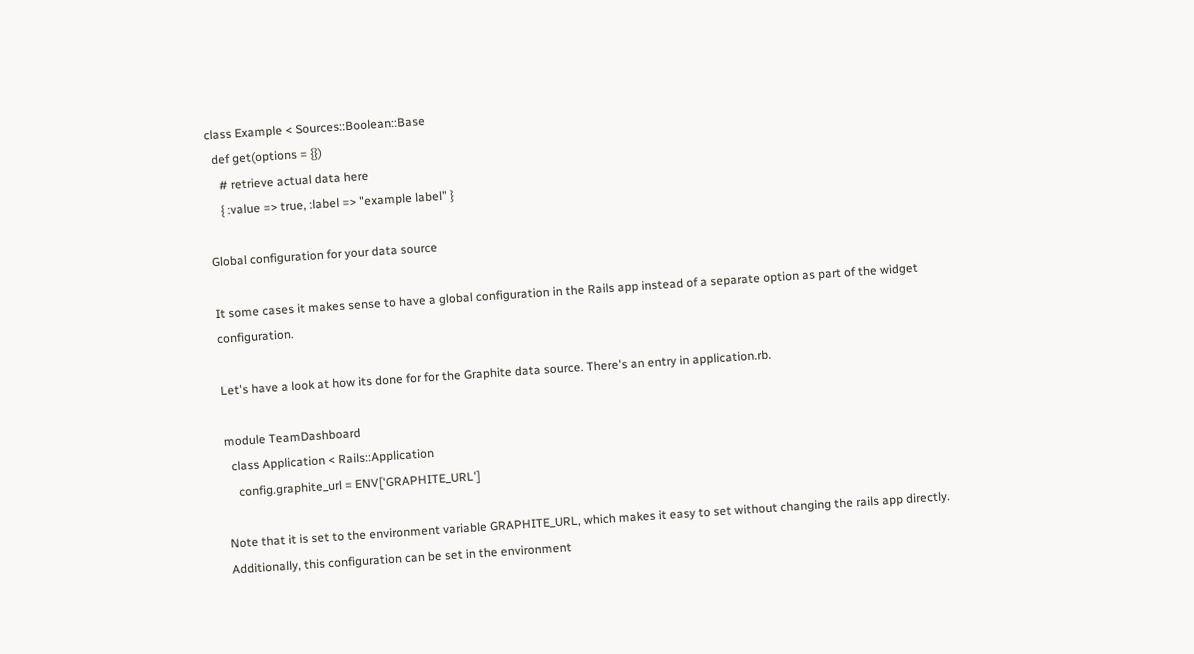class Example < Sources::Boolean::Base
  def get(options = {})
    # retrieve actual data here
    { :value => true, :label => "example label" }

Global configuration for your data source

It some cases it makes sense to have a global configuration in the Rails app instead of a separate option as part of the widget configuration.

Let's have a look at how its done for for the Graphite data source. There's an entry in application.rb.

module TeamDashboard
  class Application < Rails::Application
    config.graphite_url = ENV['GRAPHITE_URL']

Note that it is set to the environment variable GRAPHITE_URL, which makes it easy to set without changing the rails app directly. Additionally, this configuration can be set in the environment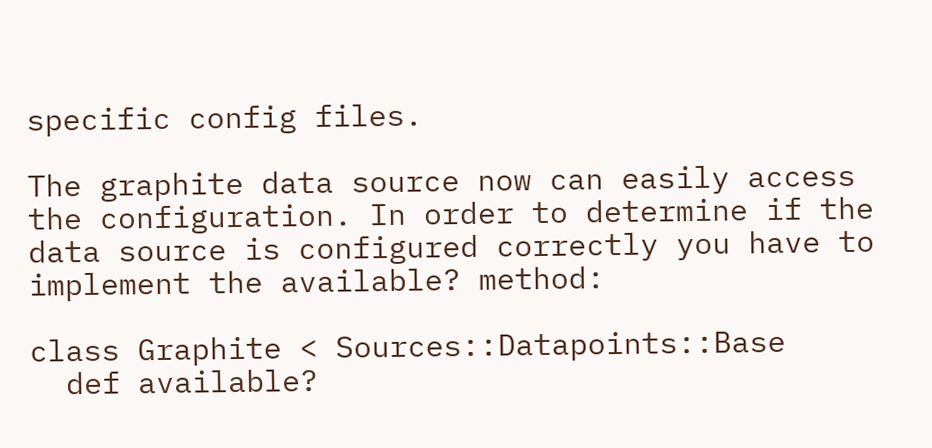specific config files.

The graphite data source now can easily access the configuration. In order to determine if the data source is configured correctly you have to implement the available? method:

class Graphite < Sources::Datapoints::Base
  def available?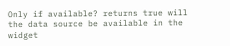Only if available? returns true will the data source be available in the widget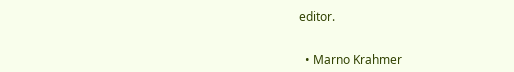editor.


  • Marno Krahmer